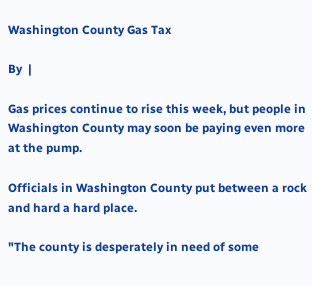Washington County Gas Tax

By  |

Gas prices continue to rise this week, but people in Washington County may soon be paying even more at the pump.

Officials in Washington County put between a rock and hard a hard place.

"The county is desperately in need of some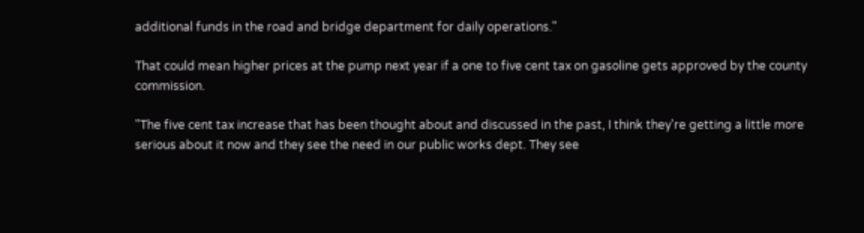additional funds in the road and bridge department for daily operations."

That could mean higher prices at the pump next year if a one to five cent tax on gasoline gets approved by the county commission.

"The five cent tax increase that has been thought about and discussed in the past, I think they're getting a little more serious about it now and they see the need in our public works dept. They see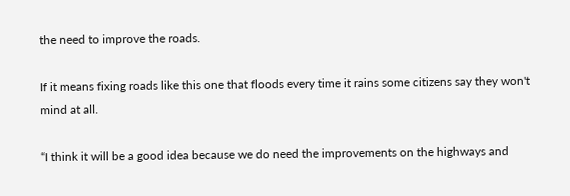the need to improve the roads.

If it means fixing roads like this one that floods every time it rains some citizens say they won't mind at all.

“I think it will be a good idea because we do need the improvements on the highways and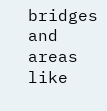bridges and areas like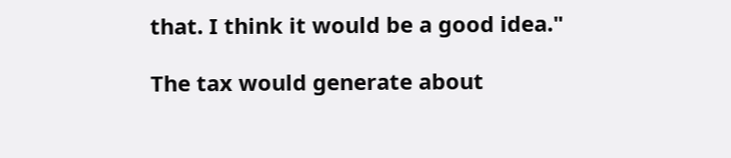that. I think it would be a good idea."

The tax would generate about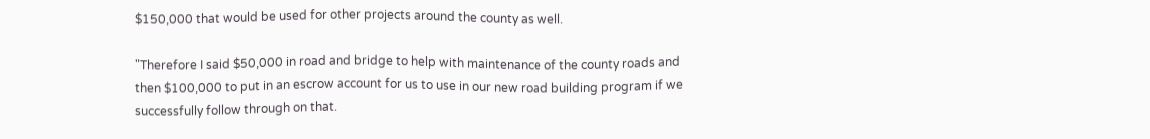$150,000 that would be used for other projects around the county as well.

"Therefore I said $50,000 in road and bridge to help with maintenance of the county roads and then $100,000 to put in an escrow account for us to use in our new road building program if we successfully follow through on that.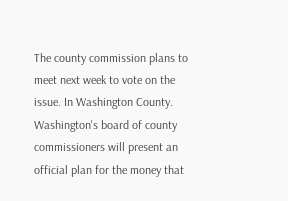The county commission plans to meet next week to vote on the issue. In Washington County. Washington's board of county commissioners will present an official plan for the money that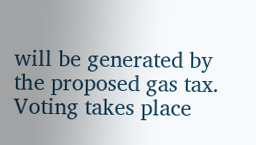will be generated by the proposed gas tax. Voting takes place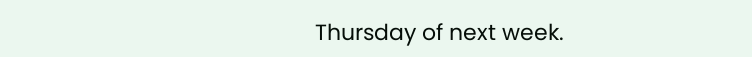Thursday of next week.